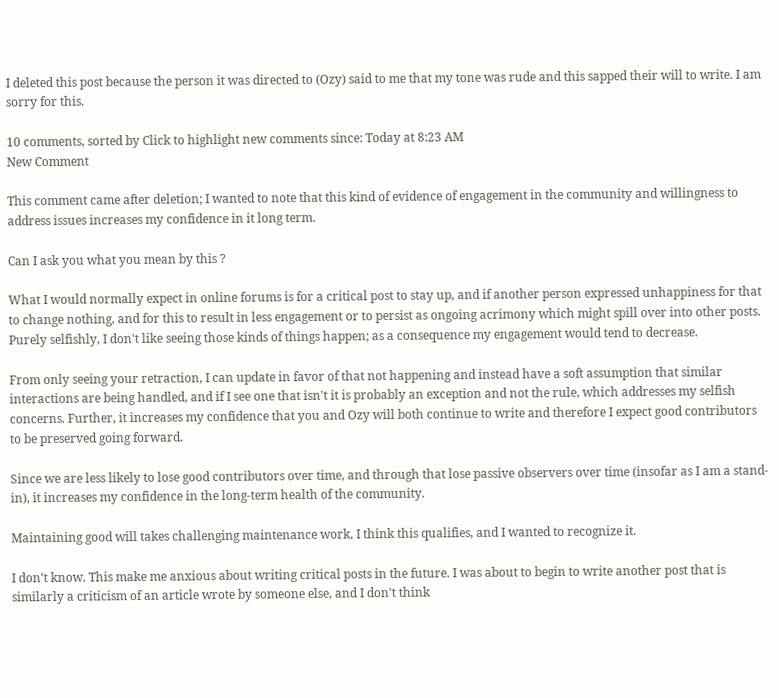I deleted this post because the person it was directed to (Ozy) said to me that my tone was rude and this sapped their will to write. I am sorry for this.

10 comments, sorted by Click to highlight new comments since: Today at 8:23 AM
New Comment

This comment came after deletion; I wanted to note that this kind of evidence of engagement in the community and willingness to address issues increases my confidence in it long term.

Can I ask you what you mean by this ?

What I would normally expect in online forums is for a critical post to stay up, and if another person expressed unhappiness for that to change nothing, and for this to result in less engagement or to persist as ongoing acrimony which might spill over into other posts. Purely selfishly, I don't like seeing those kinds of things happen; as a consequence my engagement would tend to decrease.

From only seeing your retraction, I can update in favor of that not happening and instead have a soft assumption that similar interactions are being handled, and if I see one that isn't it is probably an exception and not the rule, which addresses my selfish concerns. Further, it increases my confidence that you and Ozy will both continue to write and therefore I expect good contributors to be preserved going forward.

Since we are less likely to lose good contributors over time, and through that lose passive observers over time (insofar as I am a stand-in), it increases my confidence in the long-term health of the community.

Maintaining good will takes challenging maintenance work, I think this qualifies, and I wanted to recognize it.

I don't know. This make me anxious about writing critical posts in the future. I was about to begin to write another post that is similarly a criticism of an article wrote by someone else, and I don't think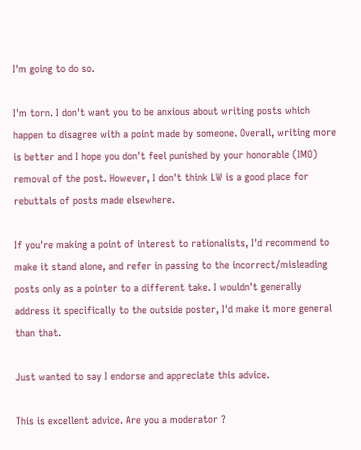I'm going to do so.

I'm torn. I don't want you to be anxious about writing posts which happen to disagree with a point made by someone. Overall, writing more is better and I hope you don't feel punished by your honorable (IMO) removal of the post. However, I don't think LW is a good place for rebuttals of posts made elsewhere.

If you're making a point of interest to rationalists, I'd recommend to make it stand alone, and refer in passing to the incorrect/misleading posts only as a pointer to a different take. I wouldn't generally address it specifically to the outside poster, I'd make it more general than that.

Just wanted to say I endorse and appreciate this advice.

This is excellent advice. Are you a moderator ?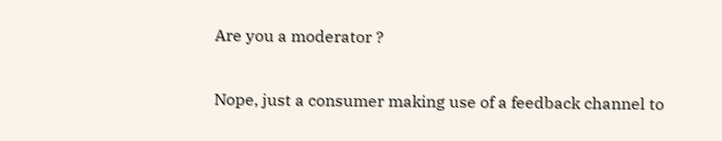Are you a moderator ?

Nope, just a consumer making use of a feedback channel to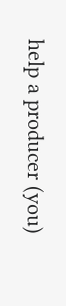help a producer (you)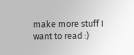make more stuff I want to read :)